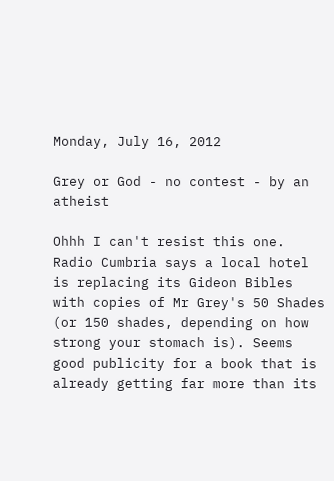Monday, July 16, 2012

Grey or God - no contest - by an atheist

Ohhh I can't resist this one. Radio Cumbria says a local hotel is replacing its Gideon Bibles with copies of Mr Grey's 50 Shades (or 150 shades, depending on how strong your stomach is). Seems good publicity for a book that is already getting far more than its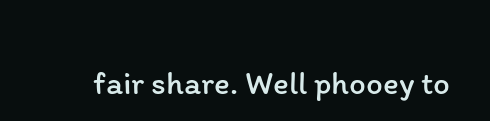fair share. Well phooey to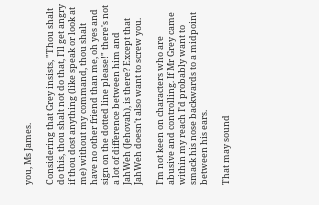you, Ms James.

Considering that Grey insists, "Thou shalt do this, thou shalt not do that, I'll get angry if thou dost anything (like speak or look at me) without my command, thou shalt have no other friend than me, oh yes and sign on the dotted line please!" there's not a lot of difference between him and JahWeh (Jehovah), is there? Except that JahWeh doesn't also want to screw you.

I'm not keen on characters who are abusive and controlling. If Mr Grey came within my reach I'd probably want to smack his nose backwards to a midpoint between his ears.

That may sound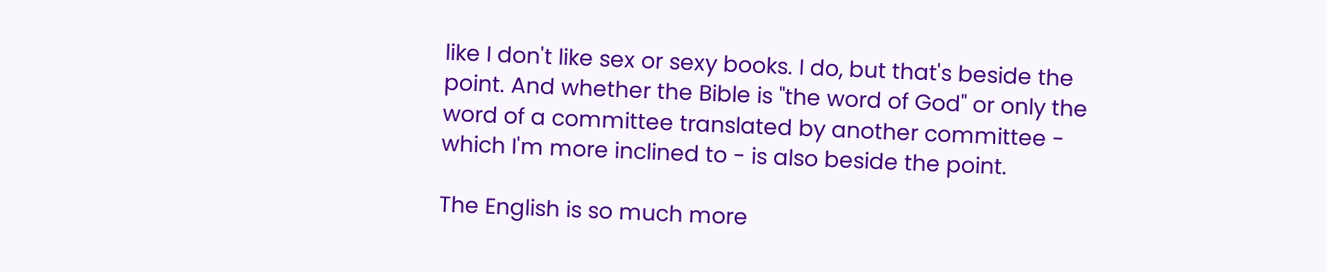like I don't like sex or sexy books. I do, but that's beside the point. And whether the Bible is "the word of God" or only the word of a committee translated by another committee - which I'm more inclined to - is also beside the point.

The English is so much more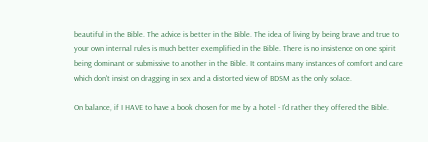beautiful in the Bible. The advice is better in the Bible. The idea of living by being brave and true to your own internal rules is much better exemplified in the Bible. There is no insistence on one spirit being dominant or submissive to another in the Bible. It contains many instances of comfort and care which don't insist on dragging in sex and a distorted view of BDSM as the only solace.

On balance, if I HAVE to have a book chosen for me by a hotel - I'd rather they offered the Bible.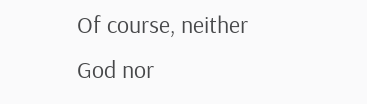Of course, neither God nor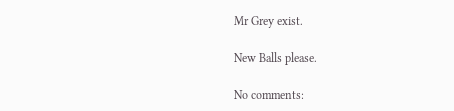Mr Grey exist.

New Balls please.

No comments: